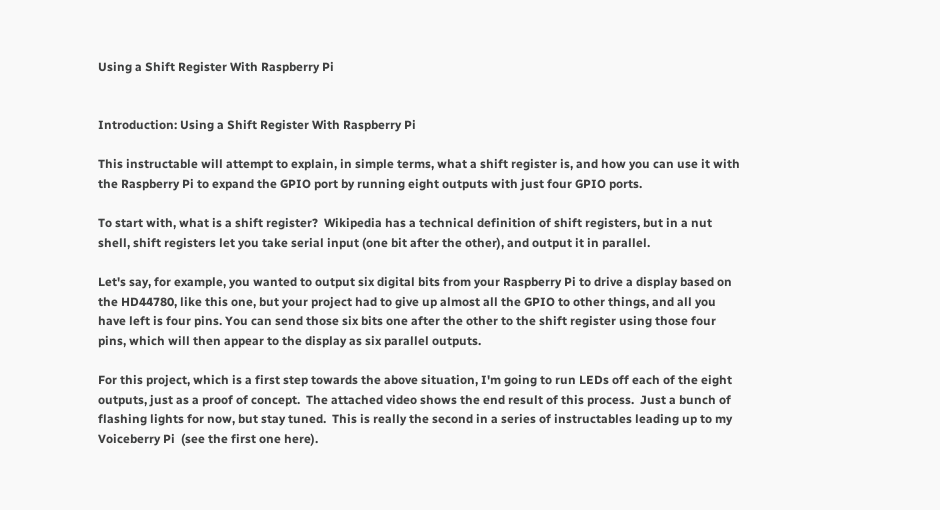Using a Shift Register With Raspberry Pi


Introduction: Using a Shift Register With Raspberry Pi

This instructable will attempt to explain, in simple terms, what a shift register is, and how you can use it with the Raspberry Pi to expand the GPIO port by running eight outputs with just four GPIO ports.

To start with, what is a shift register?  Wikipedia has a technical definition of shift registers, but in a nut shell, shift registers let you take serial input (one bit after the other), and output it in parallel.

Let's say, for example, you wanted to output six digital bits from your Raspberry Pi to drive a display based on the HD44780, like this one, but your project had to give up almost all the GPIO to other things, and all you have left is four pins. You can send those six bits one after the other to the shift register using those four pins, which will then appear to the display as six parallel outputs.

For this project, which is a first step towards the above situation, I'm going to run LEDs off each of the eight outputs, just as a proof of concept.  The attached video shows the end result of this process.  Just a bunch of flashing lights for now, but stay tuned.  This is really the second in a series of instructables leading up to my Voiceberry Pi  (see the first one here).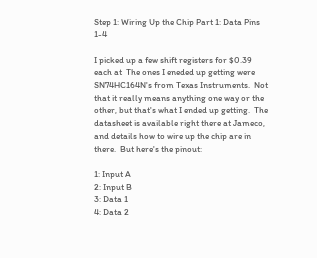Step 1: Wiring Up the Chip Part 1: Data Pins 1-4

I picked up a few shift registers for $0.39 each at  The ones I eneded up getting were SN74HC164N's from Texas Instruments.  Not that it really means anything one way or the other, but that's what I ended up getting.  The datasheet is available right there at Jameco, and details how to wire up the chip are in there.  But here's the pinout:

1: Input A
2: Input B
3: Data 1
4: Data 2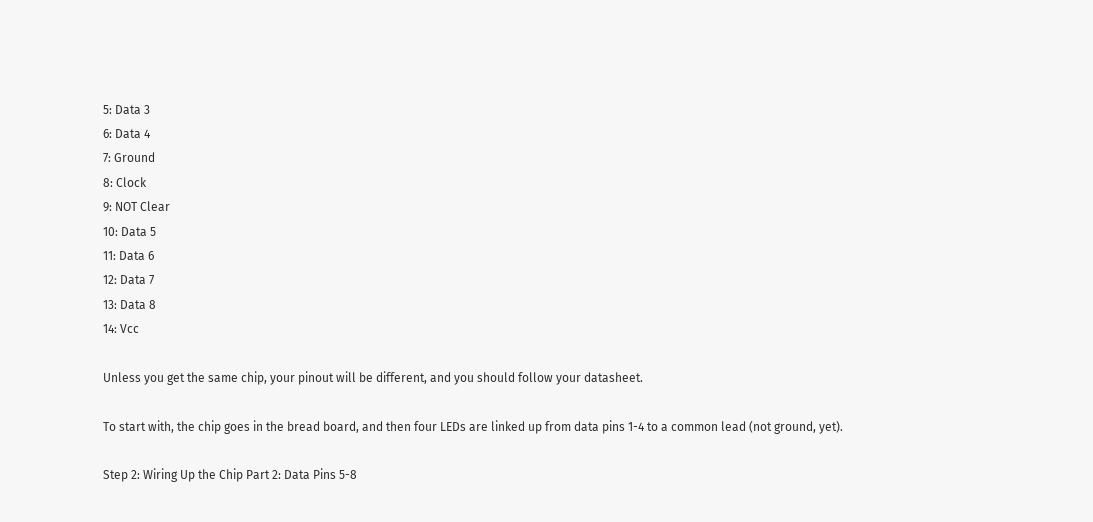5: Data 3
6: Data 4
7: Ground
8: Clock
9: NOT Clear
10: Data 5
11: Data 6
12: Data 7
13: Data 8
14: Vcc

Unless you get the same chip, your pinout will be different, and you should follow your datasheet.

To start with, the chip goes in the bread board, and then four LEDs are linked up from data pins 1-4 to a common lead (not ground, yet).

Step 2: Wiring Up the Chip Part 2: Data Pins 5-8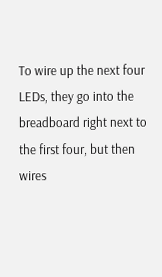To wire up the next four LEDs, they go into the breadboard right next to the first four, but then wires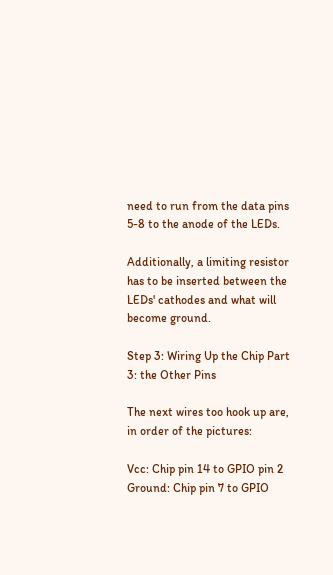need to run from the data pins 5-8 to the anode of the LEDs.

Additionally, a limiting resistor has to be inserted between the LEDs' cathodes and what will become ground.

Step 3: Wiring Up the Chip Part 3: the Other Pins

The next wires too hook up are, in order of the pictures:

Vcc: Chip pin 14 to GPIO pin 2
Ground: Chip pin 7 to GPIO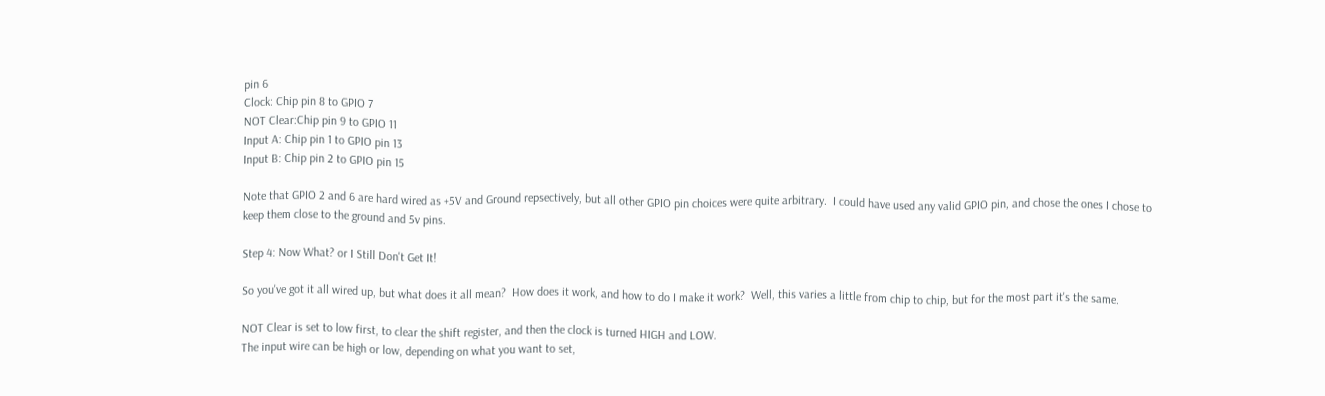pin 6
Clock: Chip pin 8 to GPIO 7
NOT Clear:Chip pin 9 to GPIO 11
Input A: Chip pin 1 to GPIO pin 13
Input B: Chip pin 2 to GPIO pin 15

Note that GPIO 2 and 6 are hard wired as +5V and Ground repsectively, but all other GPIO pin choices were quite arbitrary.  I could have used any valid GPIO pin, and chose the ones I chose to keep them close to the ground and 5v pins.

Step 4: Now What? or I Still Don't Get It!

So you've got it all wired up, but what does it all mean?  How does it work, and how to do I make it work?  Well, this varies a little from chip to chip, but for the most part it's the same.

NOT Clear is set to low first, to clear the shift register, and then the clock is turned HIGH and LOW.
The input wire can be high or low, depending on what you want to set,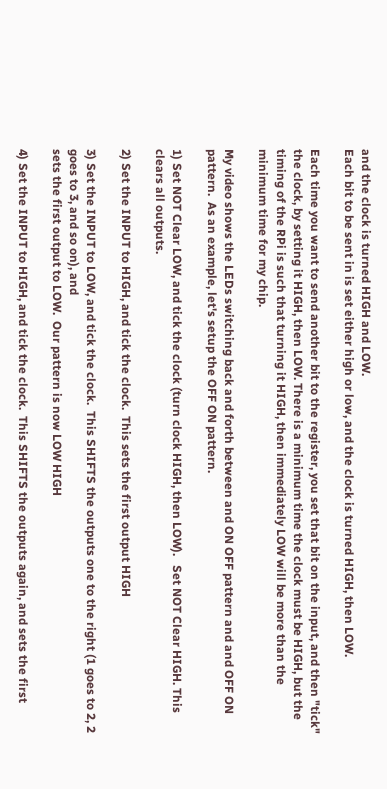and the clock is turned HIGH and LOW.
Each bit to be sent in is set either high or low, and the clock is turned HIGH, then LOW.

Each time you want to send another bit to the register, you set that bit on the input, and then "tick" the clock, by setting it HIGH, then LOW. There is a minimum time the clock must be HIGH, but the timing of the RPi is such that turning it HIGH, then immediately LOW will be more than the minimum time for my chip.

My video shows the LEDs switching back and forth between and ON OFF pattern and and OFF ON pattern.  As an example, let's setup the OFF ON pattern.

1) Set NOT Clear LOW, and tick the clock (turn clock HIGH, then LOW).   Set NOT Clear HIGH. This clears all outputs.

2) Set the INPUT to HIGH, and tick the clock.  This sets the first output HIGH

3) Set the INPUT to LOW, and tick the clock.  This SHIFTS the outputs one to the right (1 goes to 2, 2 goes to 3, and so on), and
sets the first output to LOW.  Our pattern is now LOW HIGH

4) Set the INPUT to HIGH, and tick the clock.  This SHIFTS the outputs again, and sets the first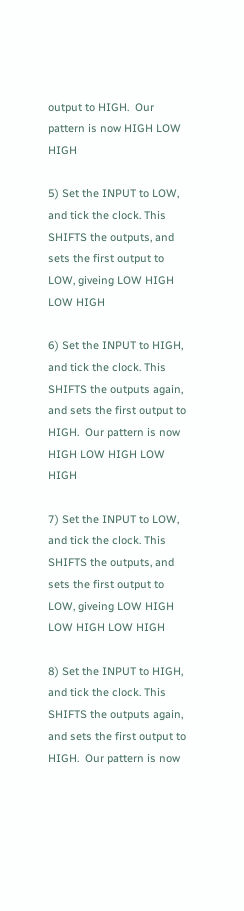output to HIGH.  Our pattern is now HIGH LOW HIGH

5) Set the INPUT to LOW, and tick the clock. This SHIFTS the outputs, and sets the first output to LOW, giveing LOW HIGH LOW HIGH

6) Set the INPUT to HIGH, and tick the clock. This SHIFTS the outputs again, and sets the first output to HIGH.  Our pattern is now HIGH LOW HIGH LOW HIGH

7) Set the INPUT to LOW, and tick the clock. This SHIFTS the outputs, and sets the first output to LOW, giveing LOW HIGH LOW HIGH LOW HIGH

8) Set the INPUT to HIGH, and tick the clock. This SHIFTS the outputs again, and sets the first output to HIGH.  Our pattern is now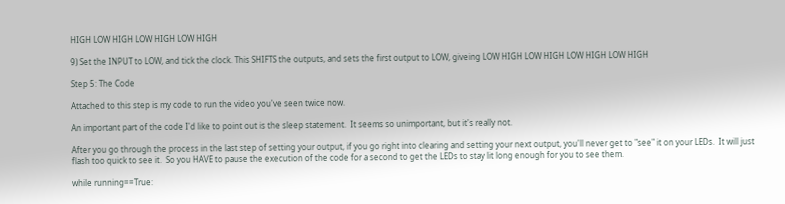HIGH LOW HIGH LOW HIGH LOW HIGH

9) Set the INPUT to LOW, and tick the clock. This SHIFTS the outputs, and sets the first output to LOW, giveing LOW HIGH LOW HIGH LOW HIGH LOW HIGH

Step 5: The Code

Attached to this step is my code to run the video you've seen twice now.

An important part of the code I'd like to point out is the sleep statement.  It seems so unimportant, but it's really not.

After you go through the process in the last step of setting your output, if you go right into clearing and setting your next output, you'll never get to "see" it on your LEDs.  It will just flash too quick to see it.  So you HAVE to pause the execution of the code for a second to get the LEDs to stay lit long enough for you to see them.

while running==True: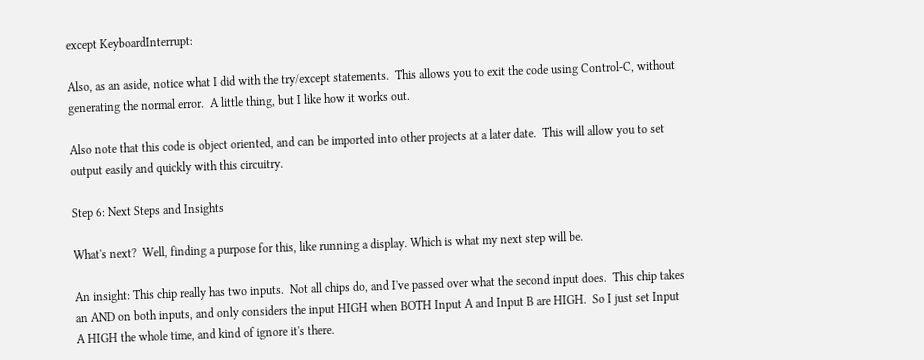except KeyboardInterrupt:

Also, as an aside, notice what I did with the try/except statements.  This allows you to exit the code using Control-C, without generating the normal error.  A little thing, but I like how it works out.

Also note that this code is object oriented, and can be imported into other projects at a later date.  This will allow you to set output easily and quickly with this circuitry.

Step 6: Next Steps and Insights

What's next?  Well, finding a purpose for this, like running a display. Which is what my next step will be.

An insight: This chip really has two inputs.  Not all chips do, and I've passed over what the second input does.  This chip takes an AND on both inputs, and only considers the input HIGH when BOTH Input A and Input B are HIGH.  So I just set Input A HIGH the whole time, and kind of ignore it's there.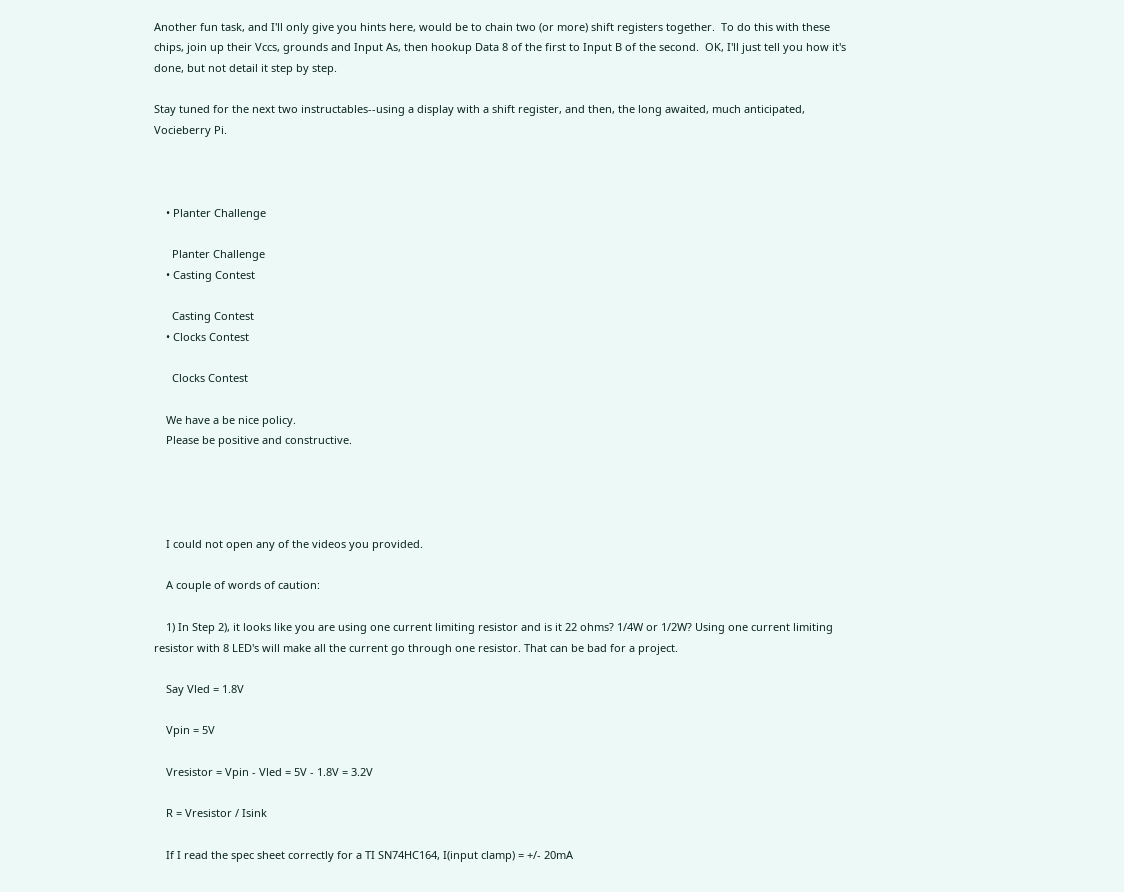Another fun task, and I'll only give you hints here, would be to chain two (or more) shift registers together.  To do this with these chips, join up their Vccs, grounds and Input As, then hookup Data 8 of the first to Input B of the second.  OK, I'll just tell you how it's done, but not detail it step by step.

Stay tuned for the next two instructables--using a display with a shift register, and then, the long awaited, much anticipated, Vocieberry Pi.



    • Planter Challenge

      Planter Challenge
    • Casting Contest

      Casting Contest
    • Clocks Contest

      Clocks Contest

    We have a be nice policy.
    Please be positive and constructive.




    I could not open any of the videos you provided.

    A couple of words of caution:

    1) In Step 2), it looks like you are using one current limiting resistor and is it 22 ohms? 1/4W or 1/2W? Using one current limiting resistor with 8 LED's will make all the current go through one resistor. That can be bad for a project.

    Say Vled = 1.8V

    Vpin = 5V

    Vresistor = Vpin - Vled = 5V - 1.8V = 3.2V

    R = Vresistor / Isink

    If I read the spec sheet correctly for a TI SN74HC164, I(input clamp) = +/- 20mA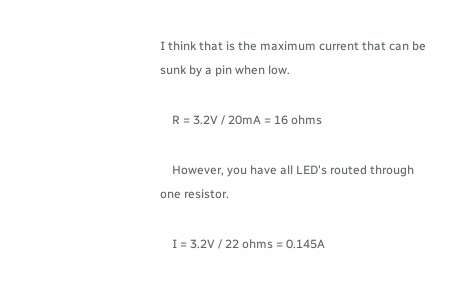I think that is the maximum current that can be sunk by a pin when low.

    R = 3.2V / 20mA = 16 ohms

    However, you have all LED's routed through one resistor.

    I = 3.2V / 22 ohms = 0.145A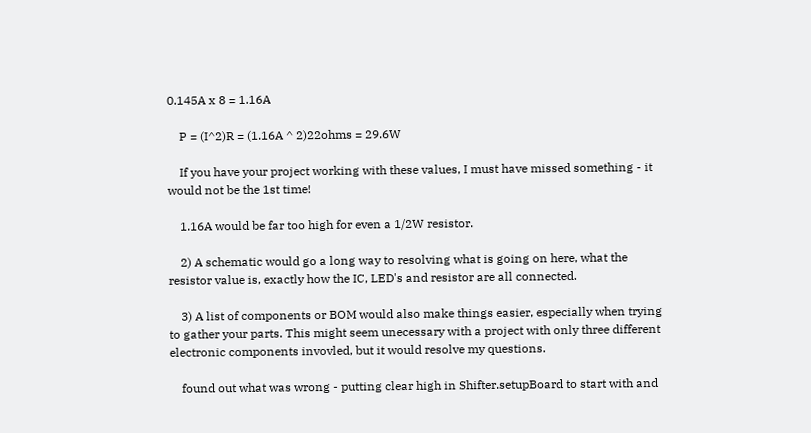0.145A x 8 = 1.16A

    P = (I^2)R = (1.16A ^ 2)22ohms = 29.6W

    If you have your project working with these values, I must have missed something - it would not be the 1st time!

    1.16A would be far too high for even a 1/2W resistor.

    2) A schematic would go a long way to resolving what is going on here, what the resistor value is, exactly how the IC, LED's and resistor are all connected.

    3) A list of components or BOM would also make things easier, especially when trying to gather your parts. This might seem unecessary with a project with only three different electronic components invovled, but it would resolve my questions.

    found out what was wrong - putting clear high in Shifter.setupBoard to start with and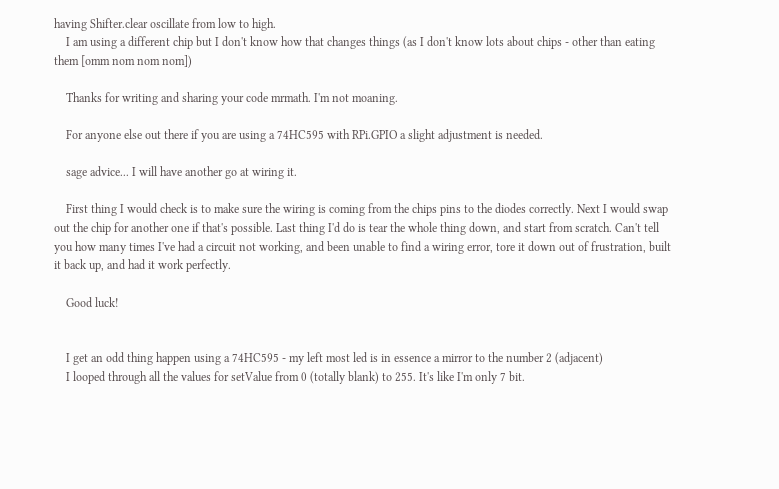having Shifter.clear oscillate from low to high.
    I am using a different chip but I don't know how that changes things (as I don't know lots about chips - other than eating them [omm nom nom nom])

    Thanks for writing and sharing your code mrmath. I'm not moaning.

    For anyone else out there if you are using a 74HC595 with RPi.GPIO a slight adjustment is needed.

    sage advice... I will have another go at wiring it.

    First thing I would check is to make sure the wiring is coming from the chips pins to the diodes correctly. Next I would swap out the chip for another one if that's possible. Last thing I'd do is tear the whole thing down, and start from scratch. Can't tell you how many times I've had a circuit not working, and been unable to find a wiring error, tore it down out of frustration, built it back up, and had it work perfectly.

    Good luck!


    I get an odd thing happen using a 74HC595 - my left most led is in essence a mirror to the number 2 (adjacent)
    I looped through all the values for setValue from 0 (totally blank) to 255. It's like I'm only 7 bit.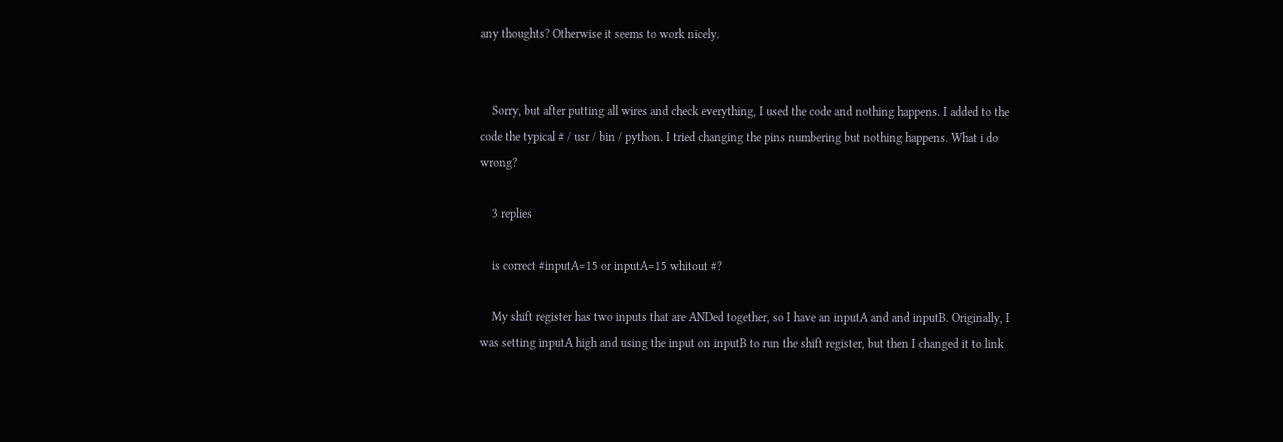any thoughts? Otherwise it seems to work nicely.


    Sorry, but after putting all wires and check everything, I used the code and nothing happens. I added to the code the typical # / usr / bin / python. I tried changing the pins numbering but nothing happens. What i do wrong?

    3 replies

    is correct #inputA=15 or inputA=15 whitout #?

    My shift register has two inputs that are ANDed together, so I have an inputA and and inputB. Originally, I was setting inputA high and using the input on inputB to run the shift register, but then I changed it to link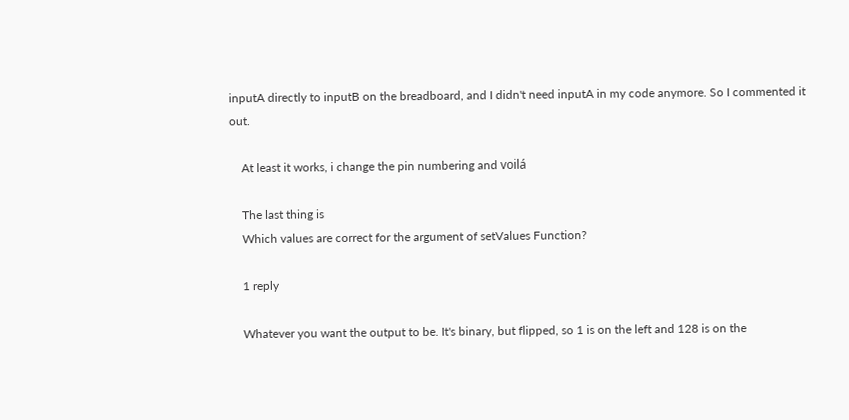inputA directly to inputB on the breadboard, and I didn't need inputA in my code anymore. So I commented it out.

    At least it works, i change the pin numbering and voilá

    The last thing is
    Which values are correct for the argument of setValues Function?

    1 reply

    Whatever you want the output to be. It's binary, but flipped, so 1 is on the left and 128 is on the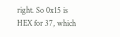right. So 0x15 is HEX for 37, which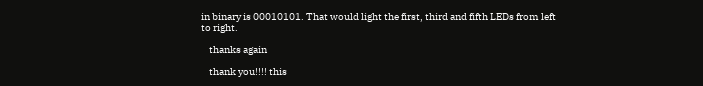in binary is 00010101. That would light the first, third and fifth LEDs from left to right.

    thanks again

    thank you!!!! this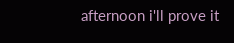afternoon i'll prove it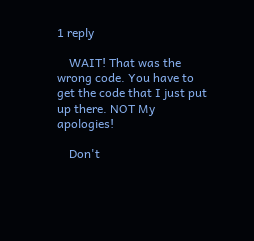1 reply

    WAIT! That was the wrong code. You have to get the code that I just put up there. NOT My apologies!

    Don't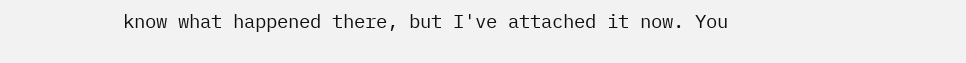know what happened there, but I've attached it now. You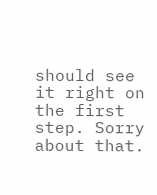should see it right on the first step. Sorry about that.